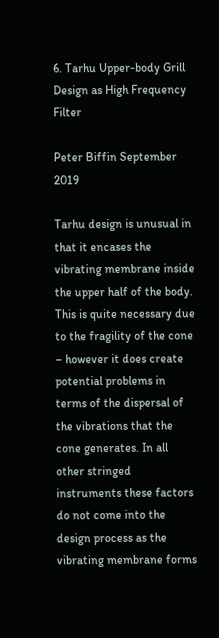6. Tarhu Upper-body Grill Design as High Frequency Filter

Peter Biffin September 2019

Tarhu design is unusual in that it encases the vibrating membrane inside the upper half of the body. This is quite necessary due to the fragility of the cone – however it does create potential problems in terms of the dispersal of the vibrations that the cone generates. In all other stringed instruments these factors do not come into the design process as the vibrating membrane forms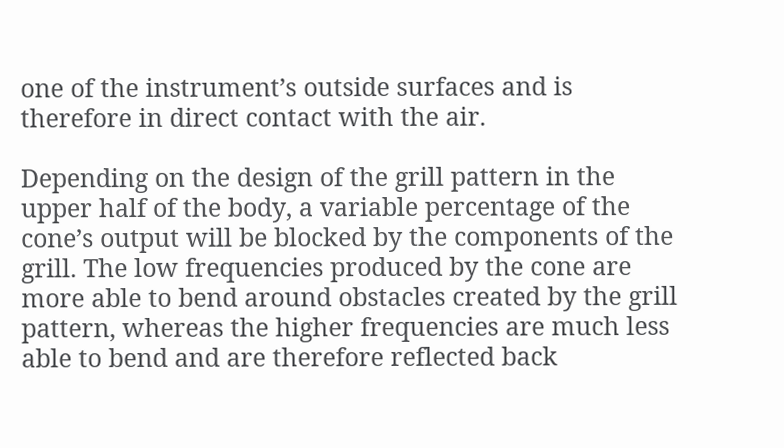one of the instrument’s outside surfaces and is therefore in direct contact with the air.

Depending on the design of the grill pattern in the upper half of the body, a variable percentage of the cone’s output will be blocked by the components of the grill. The low frequencies produced by the cone are more able to bend around obstacles created by the grill pattern, whereas the higher frequencies are much less able to bend and are therefore reflected back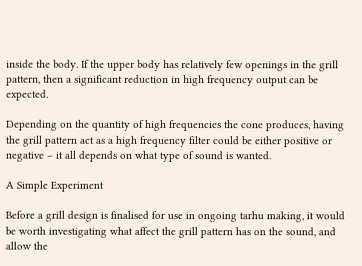inside the body. If the upper body has relatively few openings in the grill pattern, then a significant reduction in high frequency output can be expected.

Depending on the quantity of high frequencies the cone produces, having the grill pattern act as a high frequency filter could be either positive or negative – it all depends on what type of sound is wanted.

A Simple Experiment

Before a grill design is finalised for use in ongoing tarhu making, it would be worth investigating what affect the grill pattern has on the sound, and allow the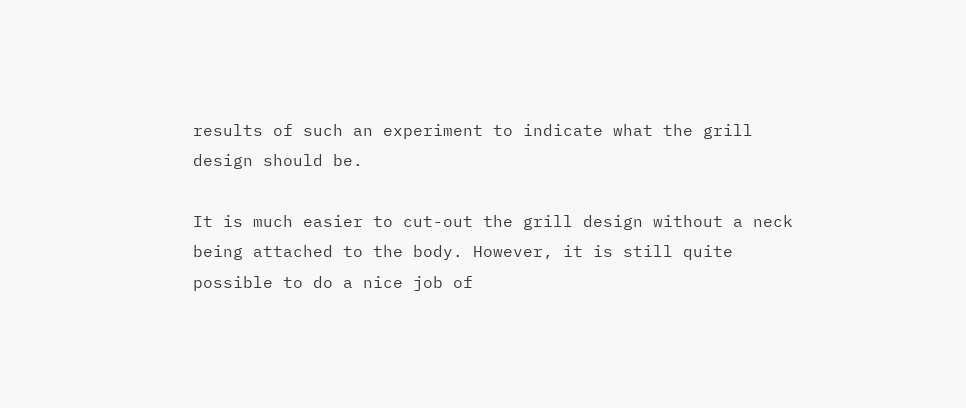results of such an experiment to indicate what the grill design should be.

It is much easier to cut-out the grill design without a neck being attached to the body. However, it is still quite possible to do a nice job of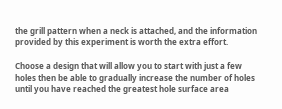the grill pattern when a neck is attached, and the information provided by this experiment is worth the extra effort.

Choose a design that will allow you to start with just a few holes then be able to gradually increase the number of holes until you have reached the greatest hole surface area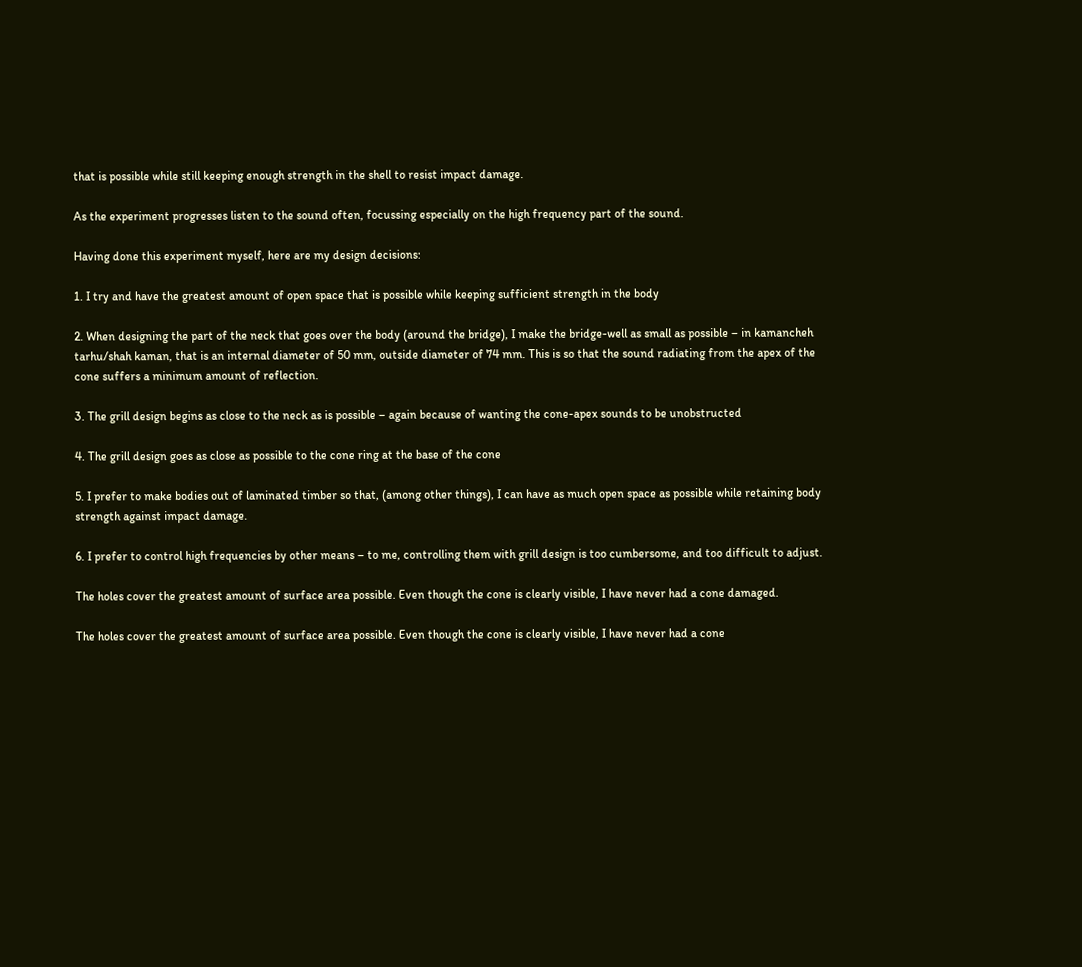that is possible while still keeping enough strength in the shell to resist impact damage.

As the experiment progresses listen to the sound often, focussing especially on the high frequency part of the sound.

Having done this experiment myself, here are my design decisions:

1. I try and have the greatest amount of open space that is possible while keeping sufficient strength in the body

2. When designing the part of the neck that goes over the body (around the bridge), I make the bridge-well as small as possible – in kamancheh tarhu/shah kaman, that is an internal diameter of 50 mm, outside diameter of 74 mm. This is so that the sound radiating from the apex of the cone suffers a minimum amount of reflection.

3. The grill design begins as close to the neck as is possible – again because of wanting the cone-apex sounds to be unobstructed

4. The grill design goes as close as possible to the cone ring at the base of the cone

5. I prefer to make bodies out of laminated timber so that, (among other things), I can have as much open space as possible while retaining body strength against impact damage.

6. I prefer to control high frequencies by other means – to me, controlling them with grill design is too cumbersome, and too difficult to adjust.

The holes cover the greatest amount of surface area possible. Even though the cone is clearly visible, I have never had a cone damaged.

The holes cover the greatest amount of surface area possible. Even though the cone is clearly visible, I have never had a cone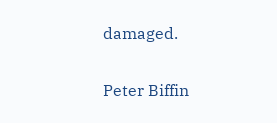damaged.

Peter Biffin